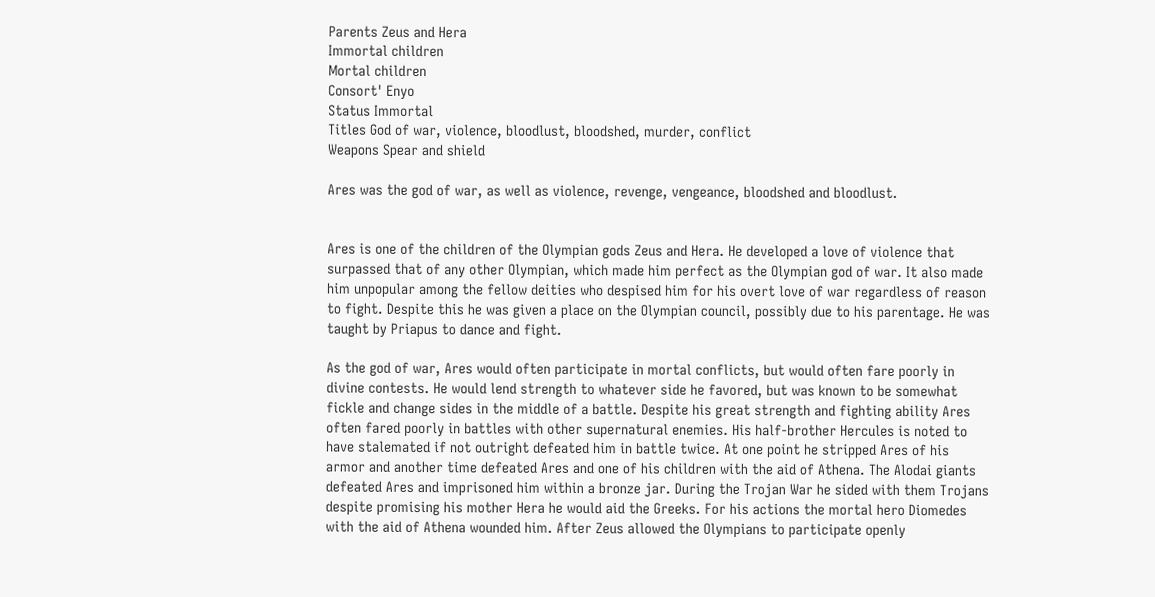Parents Zeus and Hera
Immortal children
Mortal children
Consort' Enyo
Status Immortal
Titles God of war, violence, bloodlust, bloodshed, murder, conflict
Weapons Spear and shield

Ares was the god of war, as well as violence, revenge, vengeance, bloodshed and bloodlust.


Ares is one of the children of the Olympian gods Zeus and Hera. He developed a love of violence that surpassed that of any other Olympian, which made him perfect as the Olympian god of war. It also made him unpopular among the fellow deities who despised him for his overt love of war regardless of reason to fight. Despite this he was given a place on the Olympian council, possibly due to his parentage. He was taught by Priapus to dance and fight.

As the god of war, Ares would often participate in mortal conflicts, but would often fare poorly in divine contests. He would lend strength to whatever side he favored, but was known to be somewhat fickle and change sides in the middle of a battle. Despite his great strength and fighting ability Ares often fared poorly in battles with other supernatural enemies. His half-brother Hercules is noted to have stalemated if not outright defeated him in battle twice. At one point he stripped Ares of his armor and another time defeated Ares and one of his children with the aid of Athena. The Alodai giants defeated Ares and imprisoned him within a bronze jar. During the Trojan War he sided with them Trojans despite promising his mother Hera he would aid the Greeks. For his actions the mortal hero Diomedes with the aid of Athena wounded him. After Zeus allowed the Olympians to participate openly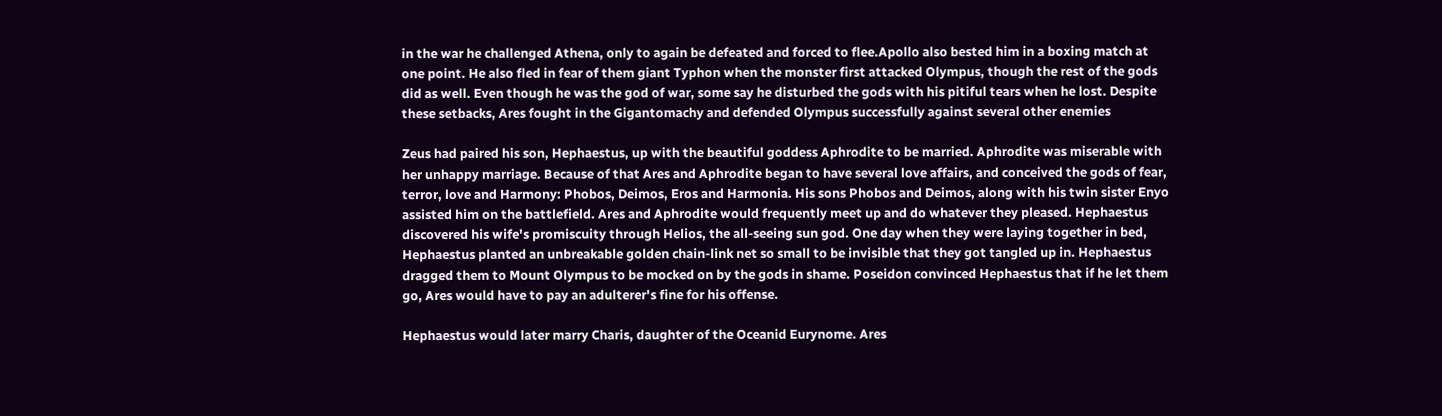in the war he challenged Athena, only to again be defeated and forced to flee.Apollo also bested him in a boxing match at one point. He also fled in fear of them giant Typhon when the monster first attacked Olympus, though the rest of the gods did as well. Even though he was the god of war, some say he disturbed the gods with his pitiful tears when he lost. Despite these setbacks, Ares fought in the Gigantomachy and defended Olympus successfully against several other enemies

Zeus had paired his son, Hephaestus, up with the beautiful goddess Aphrodite to be married. Aphrodite was miserable with her unhappy marriage. Because of that Ares and Aphrodite began to have several love affairs, and conceived the gods of fear, terror, love and Harmony: Phobos, Deimos, Eros and Harmonia. His sons Phobos and Deimos, along with his twin sister Enyo assisted him on the battlefield. Ares and Aphrodite would frequently meet up and do whatever they pleased. Hephaestus discovered his wife's promiscuity through Helios, the all-seeing sun god. One day when they were laying together in bed, Hephaestus planted an unbreakable golden chain-link net so small to be invisible that they got tangled up in. Hephaestus dragged them to Mount Olympus to be mocked on by the gods in shame. Poseidon convinced Hephaestus that if he let them go, Ares would have to pay an adulterer's fine for his offense.

Hephaestus would later marry Charis, daughter of the Oceanid Eurynome. Ares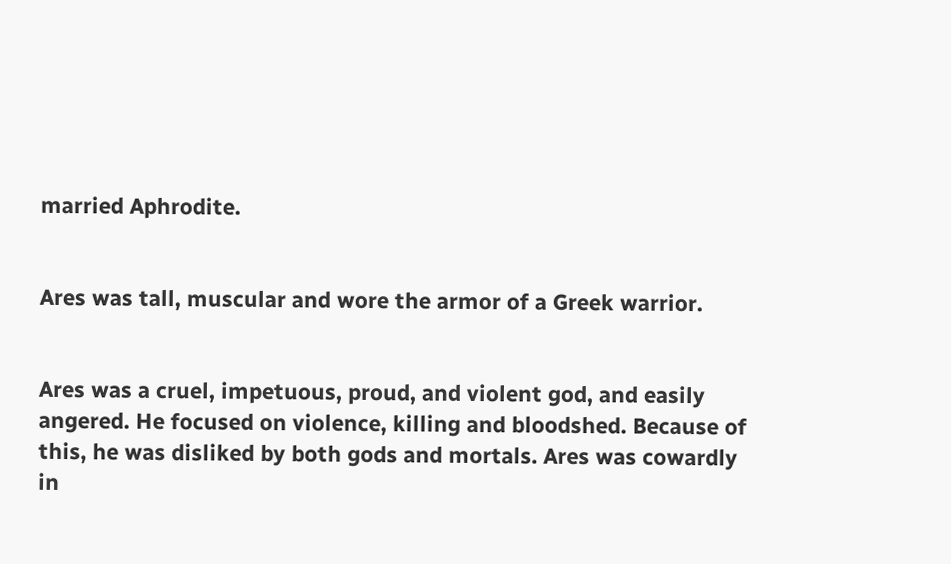married Aphrodite.


Ares was tall, muscular and wore the armor of a Greek warrior.


Ares was a cruel, impetuous, proud, and violent god, and easily angered. He focused on violence, killing and bloodshed. Because of this, he was disliked by both gods and mortals. Ares was cowardly in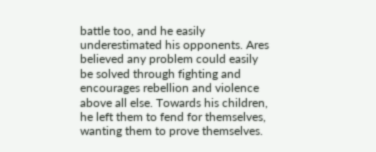battle too, and he easily underestimated his opponents. Ares believed any problem could easily be solved through fighting and encourages rebellion and violence above all else. Towards his children, he left them to fend for themselves, wanting them to prove themselves.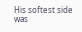His softest side was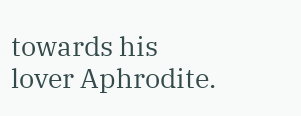towards his lover Aphrodite.